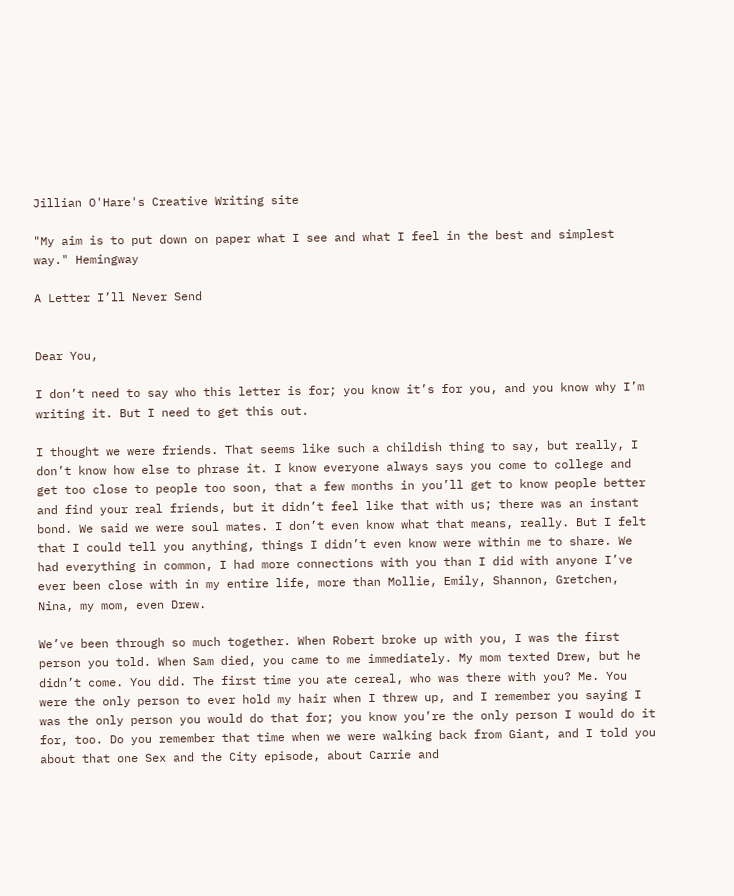Jillian O'Hare's Creative Writing site

"My aim is to put down on paper what I see and what I feel in the best and simplest way." Hemingway

A Letter I’ll Never Send


Dear You,

I don’t need to say who this letter is for; you know it’s for you, and you know why I’m writing it. But I need to get this out.

I thought we were friends. That seems like such a childish thing to say, but really, I don’t know how else to phrase it. I know everyone always says you come to college and get too close to people too soon, that a few months in you’ll get to know people better and find your real friends, but it didn’t feel like that with us; there was an instant bond. We said we were soul mates. I don’t even know what that means, really. But I felt that I could tell you anything, things I didn’t even know were within me to share. We had everything in common, I had more connections with you than I did with anyone I’ve ever been close with in my entire life, more than Mollie, Emily, Shannon, Gretchen, Nina, my mom, even Drew.

We’ve been through so much together. When Robert broke up with you, I was the first person you told. When Sam died, you came to me immediately. My mom texted Drew, but he didn’t come. You did. The first time you ate cereal, who was there with you? Me. You were the only person to ever hold my hair when I threw up, and I remember you saying I was the only person you would do that for; you know you’re the only person I would do it for, too. Do you remember that time when we were walking back from Giant, and I told you about that one Sex and the City episode, about Carrie and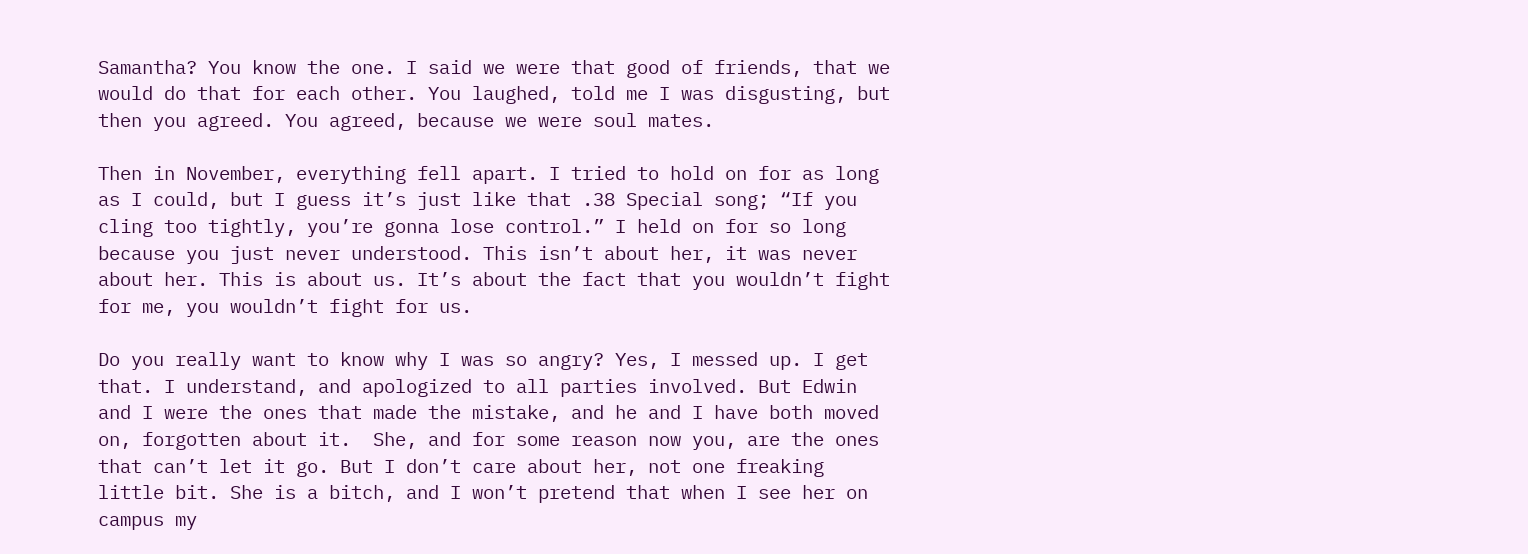Samantha? You know the one. I said we were that good of friends, that we would do that for each other. You laughed, told me I was disgusting, but then you agreed. You agreed, because we were soul mates.

Then in November, everything fell apart. I tried to hold on for as long as I could, but I guess it’s just like that .38 Special song; “If you cling too tightly, you’re gonna lose control.” I held on for so long because you just never understood. This isn’t about her, it was never about her. This is about us. It’s about the fact that you wouldn’t fight for me, you wouldn’t fight for us.

Do you really want to know why I was so angry? Yes, I messed up. I get that. I understand, and apologized to all parties involved. But Edwin and I were the ones that made the mistake, and he and I have both moved on, forgotten about it.  She, and for some reason now you, are the ones that can’t let it go. But I don’t care about her, not one freaking little bit. She is a bitch, and I won’t pretend that when I see her on campus my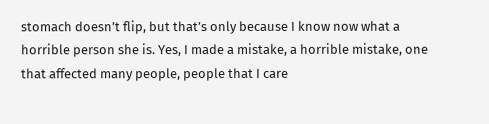stomach doesn’t flip, but that’s only because I know now what a horrible person she is. Yes, I made a mistake, a horrible mistake, one that affected many people, people that I care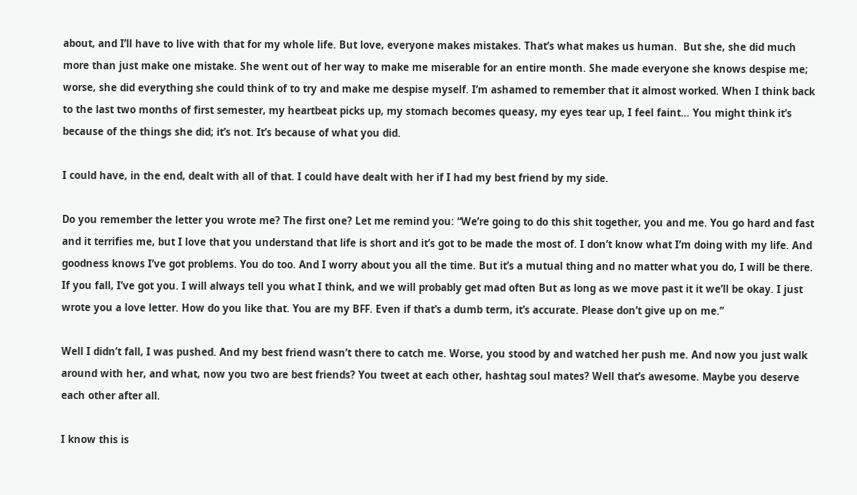about, and I’ll have to live with that for my whole life. But love, everyone makes mistakes. That’s what makes us human.  But she, she did much more than just make one mistake. She went out of her way to make me miserable for an entire month. She made everyone she knows despise me; worse, she did everything she could think of to try and make me despise myself. I’m ashamed to remember that it almost worked. When I think back to the last two months of first semester, my heartbeat picks up, my stomach becomes queasy, my eyes tear up, I feel faint… You might think it’s because of the things she did; it’s not. It’s because of what you did.

I could have, in the end, dealt with all of that. I could have dealt with her if I had my best friend by my side.

Do you remember the letter you wrote me? The first one? Let me remind you: “We’re going to do this shit together, you and me. You go hard and fast and it terrifies me, but I love that you understand that life is short and it’s got to be made the most of. I don’t know what I’m doing with my life. And goodness knows I’ve got problems. You do too. And I worry about you all the time. But it’s a mutual thing and no matter what you do, I will be there. If you fall, I’ve got you. I will always tell you what I think, and we will probably get mad often But as long as we move past it it we’ll be okay. I just wrote you a love letter. How do you like that. You are my BFF. Even if that’s a dumb term, it’s accurate. Please don’t give up on me.”

Well I didn’t fall, I was pushed. And my best friend wasn’t there to catch me. Worse, you stood by and watched her push me. And now you just walk around with her, and what, now you two are best friends? You tweet at each other, hashtag soul mates? Well that’s awesome. Maybe you deserve each other after all.

I know this is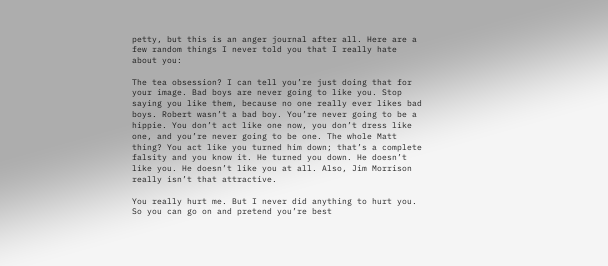petty, but this is an anger journal after all. Here are a few random things I never told you that I really hate about you:

The tea obsession? I can tell you’re just doing that for your image. Bad boys are never going to like you. Stop saying you like them, because no one really ever likes bad boys. Robert wasn’t a bad boy. You’re never going to be a hippie. You don’t act like one now, you don’t dress like one, and you’re never going to be one. The whole Matt thing? You act like you turned him down; that’s a complete falsity and you know it. He turned you down. He doesn’t like you. He doesn’t like you at all. Also, Jim Morrison really isn’t that attractive.

You really hurt me. But I never did anything to hurt you. So you can go on and pretend you’re best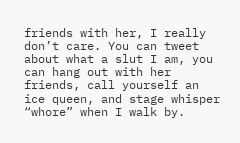friends with her, I really don’t care. You can tweet about what a slut I am, you can hang out with her friends, call yourself an ice queen, and stage whisper “whore” when I walk by.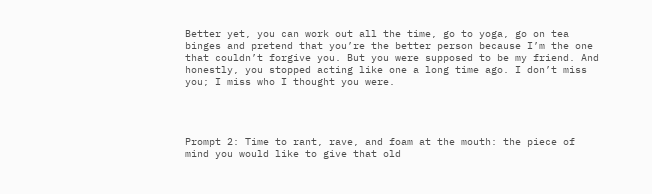Better yet, you can work out all the time, go to yoga, go on tea binges and pretend that you’re the better person because I’m the one that couldn’t forgive you. But you were supposed to be my friend. And honestly, you stopped acting like one a long time ago. I don’t miss you; I miss who I thought you were.




Prompt 2: Time to rant, rave, and foam at the mouth: the piece of mind you would like to give that old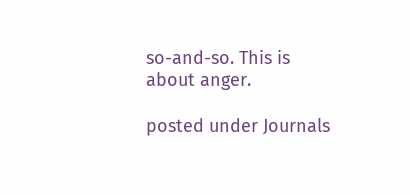so-and-so. This is about anger.

posted under Journals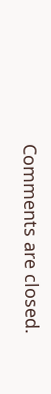Comments are closed.